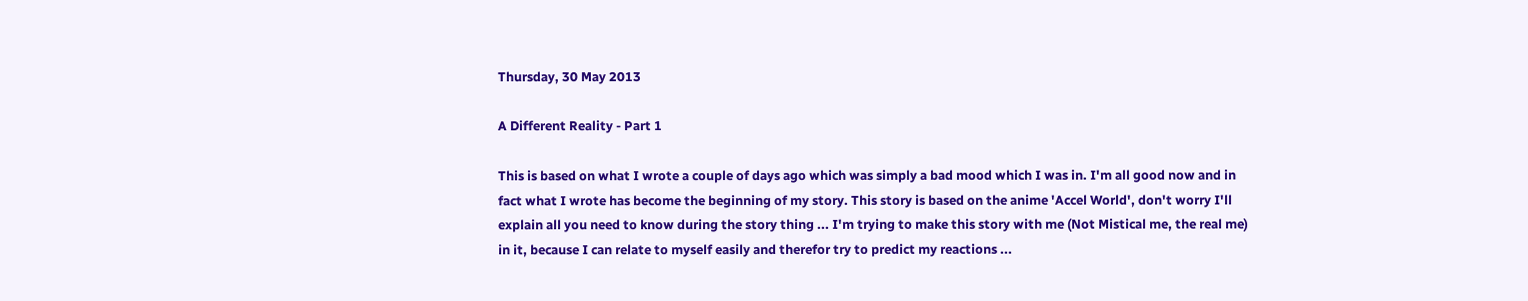Thursday, 30 May 2013

A Different Reality - Part 1

This is based on what I wrote a couple of days ago which was simply a bad mood which I was in. I'm all good now and in fact what I wrote has become the beginning of my story. This story is based on the anime 'Accel World', don't worry I'll explain all you need to know during the story thing ... I'm trying to make this story with me (Not Mistical me, the real me) in it, because I can relate to myself easily and therefor try to predict my reactions ...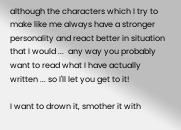although the characters which I try to make like me always have a stronger personality and react better in situation that I would ...  any way you probably want to read what I have actually written ... so I'll let you get to it!

I want to drown it, smother it with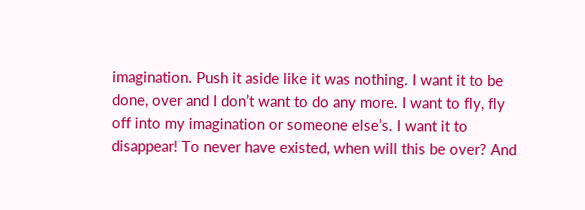imagination. Push it aside like it was nothing. I want it to be done, over and I don’t want to do any more. I want to fly, fly off into my imagination or someone else’s. I want it to disappear! To never have existed, when will this be over? And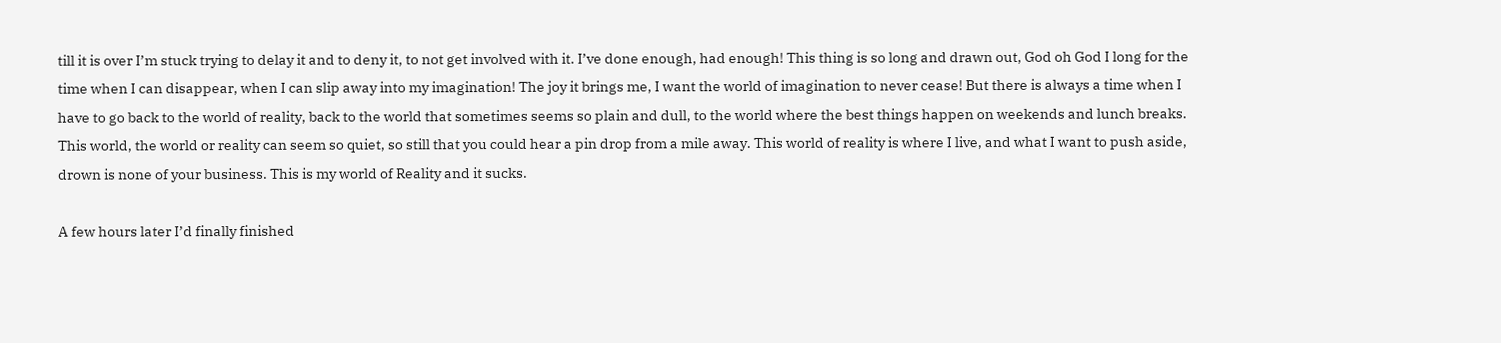till it is over I’m stuck trying to delay it and to deny it, to not get involved with it. I’ve done enough, had enough! This thing is so long and drawn out, God oh God I long for the time when I can disappear, when I can slip away into my imagination! The joy it brings me, I want the world of imagination to never cease! But there is always a time when I have to go back to the world of reality, back to the world that sometimes seems so plain and dull, to the world where the best things happen on weekends and lunch breaks. This world, the world or reality can seem so quiet, so still that you could hear a pin drop from a mile away. This world of reality is where I live, and what I want to push aside, drown is none of your business. This is my world of Reality and it sucks.

A few hours later I’d finally finished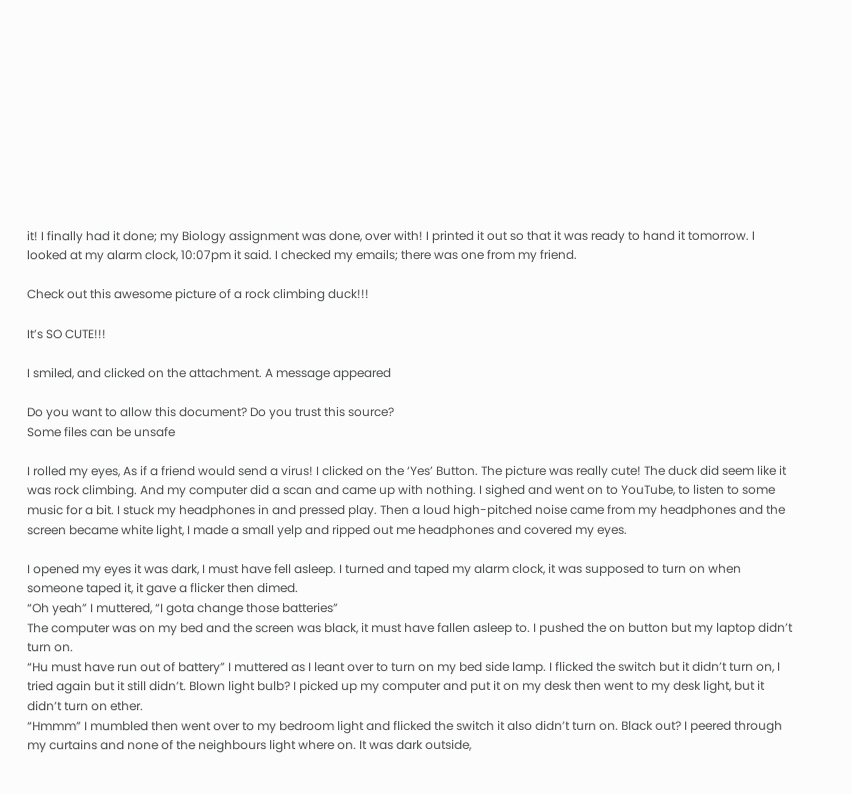it! I finally had it done; my Biology assignment was done, over with! I printed it out so that it was ready to hand it tomorrow. I looked at my alarm clock, 10:07pm it said. I checked my emails; there was one from my friend.

Check out this awesome picture of a rock climbing duck!!!

It’s SO CUTE!!!

I smiled, and clicked on the attachment. A message appeared

Do you want to allow this document? Do you trust this source?
Some files can be unsafe

I rolled my eyes, As if a friend would send a virus! I clicked on the ‘Yes’ Button. The picture was really cute! The duck did seem like it was rock climbing. And my computer did a scan and came up with nothing. I sighed and went on to YouTube, to listen to some music for a bit. I stuck my headphones in and pressed play. Then a loud high-pitched noise came from my headphones and the screen became white light, I made a small yelp and ripped out me headphones and covered my eyes.

I opened my eyes it was dark, I must have fell asleep. I turned and taped my alarm clock, it was supposed to turn on when someone taped it, it gave a flicker then dimed.
“Oh yeah” I muttered, “I gota change those batteries”
The computer was on my bed and the screen was black, it must have fallen asleep to. I pushed the on button but my laptop didn’t turn on.
“Hu must have run out of battery” I muttered as I leant over to turn on my bed side lamp. I flicked the switch but it didn’t turn on, I tried again but it still didn’t. Blown light bulb? I picked up my computer and put it on my desk then went to my desk light, but it didn’t turn on ether.
“Hmmm” I mumbled then went over to my bedroom light and flicked the switch it also didn’t turn on. Black out? I peered through my curtains and none of the neighbours light where on. It was dark outside,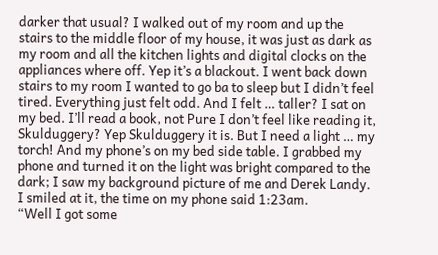darker that usual? I walked out of my room and up the stairs to the middle floor of my house, it was just as dark as my room and all the kitchen lights and digital clocks on the appliances where off. Yep it’s a blackout. I went back down stairs to my room I wanted to go ba to sleep but I didn’t feel tired. Everything just felt odd. And I felt … taller? I sat on my bed. I’ll read a book, not Pure I don’t feel like reading it, Skulduggery? Yep Skulduggery it is. But I need a light … my torch! And my phone’s on my bed side table. I grabbed my phone and turned it on the light was bright compared to the dark; I saw my background picture of me and Derek Landy. I smiled at it, the time on my phone said 1:23am.
“Well I got some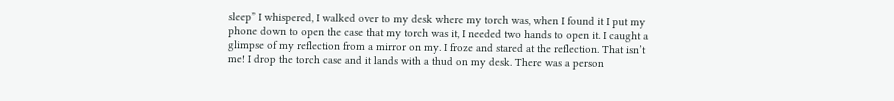sleep” I whispered, I walked over to my desk where my torch was, when I found it I put my phone down to open the case that my torch was it, I needed two hands to open it. I caught a glimpse of my reflection from a mirror on my. I froze and stared at the reflection. That isn’t me! I drop the torch case and it lands with a thud on my desk. There was a person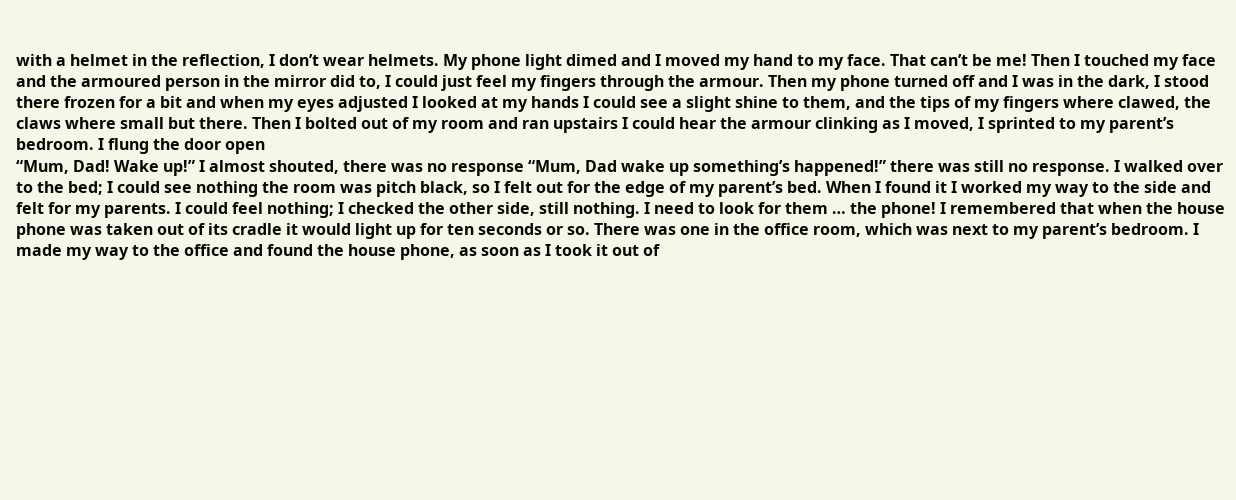with a helmet in the reflection, I don’t wear helmets. My phone light dimed and I moved my hand to my face. That can’t be me! Then I touched my face and the armoured person in the mirror did to, I could just feel my fingers through the armour. Then my phone turned off and I was in the dark, I stood there frozen for a bit and when my eyes adjusted I looked at my hands I could see a slight shine to them, and the tips of my fingers where clawed, the claws where small but there. Then I bolted out of my room and ran upstairs I could hear the armour clinking as I moved, I sprinted to my parent’s bedroom. I flung the door open
“Mum, Dad! Wake up!” I almost shouted, there was no response “Mum, Dad wake up something’s happened!” there was still no response. I walked over to the bed; I could see nothing the room was pitch black, so I felt out for the edge of my parent’s bed. When I found it I worked my way to the side and felt for my parents. I could feel nothing; I checked the other side, still nothing. I need to look for them … the phone! I remembered that when the house phone was taken out of its cradle it would light up for ten seconds or so. There was one in the office room, which was next to my parent’s bedroom. I made my way to the office and found the house phone, as soon as I took it out of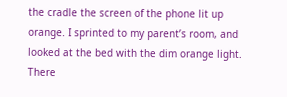the cradle the screen of the phone lit up orange. I sprinted to my parent’s room, and looked at the bed with the dim orange light. There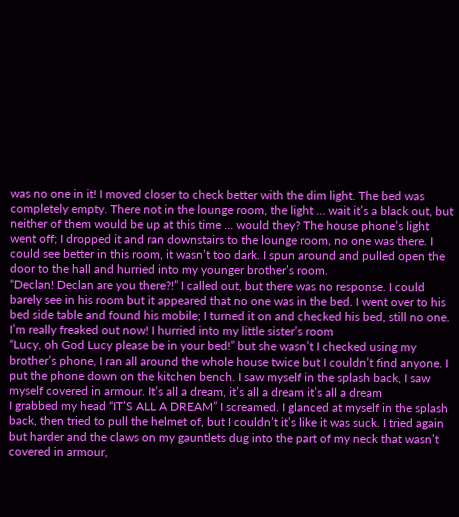was no one in it! I moved closer to check better with the dim light. The bed was completely empty. There not in the lounge room, the light … wait it’s a black out, but neither of them would be up at this time … would they? The house phone’s light went off; I dropped it and ran downstairs to the lounge room, no one was there. I could see better in this room, it wasn’t too dark. I spun around and pulled open the door to the hall and hurried into my younger brother’s room.
“Declan! Declan are you there?!” I called out, but there was no response. I could barely see in his room but it appeared that no one was in the bed. I went over to his bed side table and found his mobile; I turned it on and checked his bed, still no one. I’m really freaked out now! I hurried into my little sister’s room
“Lucy, oh God Lucy please be in your bed!” but she wasn’t I checked using my brother’s phone, I ran all around the whole house twice but I couldn’t find anyone. I put the phone down on the kitchen bench. I saw myself in the splash back, I saw myself covered in armour. It’s all a dream, it’s all a dream it’s all a dream
I grabbed my head “IT’S ALL A DREAM” I screamed. I glanced at myself in the splash back, then tried to pull the helmet of, but I couldn’t it’s like it was suck. I tried again but harder and the claws on my gauntlets dug into the part of my neck that wasn’t covered in armour,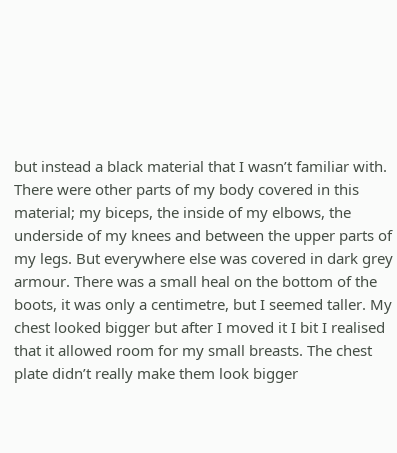but instead a black material that I wasn’t familiar with. There were other parts of my body covered in this material; my biceps, the inside of my elbows, the underside of my knees and between the upper parts of my legs. But everywhere else was covered in dark grey armour. There was a small heal on the bottom of the boots, it was only a centimetre, but I seemed taller. My chest looked bigger but after I moved it I bit I realised that it allowed room for my small breasts. The chest plate didn’t really make them look bigger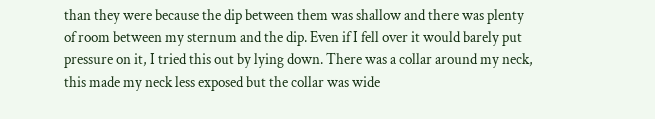than they were because the dip between them was shallow and there was plenty of room between my sternum and the dip. Even if I fell over it would barely put pressure on it, I tried this out by lying down. There was a collar around my neck, this made my neck less exposed but the collar was wide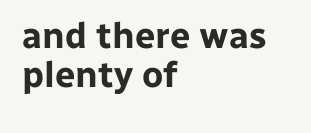and there was plenty of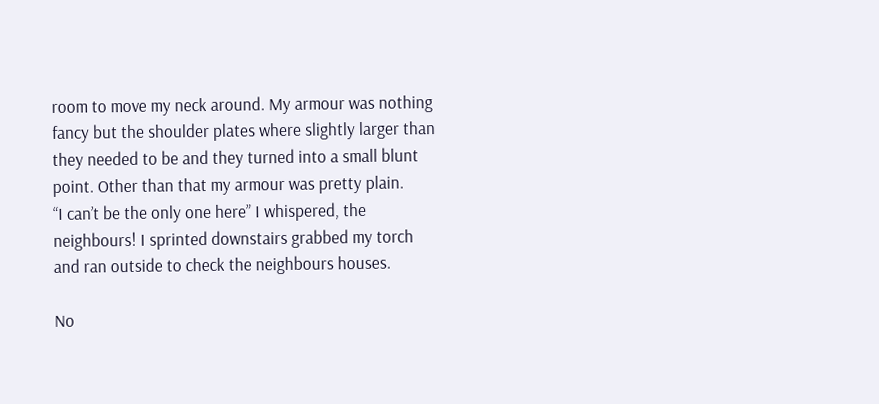room to move my neck around. My armour was nothing fancy but the shoulder plates where slightly larger than they needed to be and they turned into a small blunt point. Other than that my armour was pretty plain.
“I can’t be the only one here” I whispered, the neighbours! I sprinted downstairs grabbed my torch and ran outside to check the neighbours houses.

No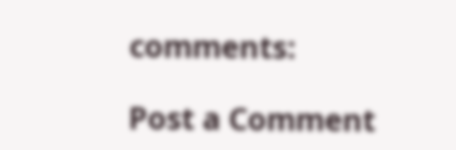comments:

Post a Comment